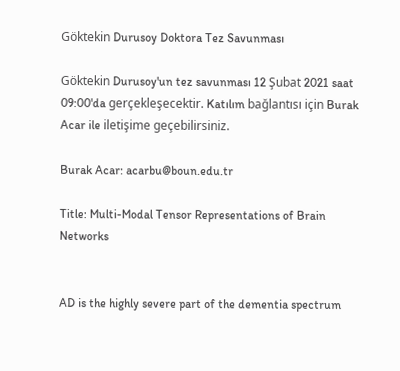Göktekin Durusoy Doktora Tez Savunması

Göktekin Durusoy'un tez savunması 12 Şubat 2021 saat 09:00'da gerçekleşecektir. Katılım bağlantısı için Burak Acar ile iletişime geçebilirsiniz.

Burak Acar: acarbu@boun.edu.tr

Title: Multi-Modal Tensor Representations of Brain Networks


AD is the highly severe part of the dementia spectrum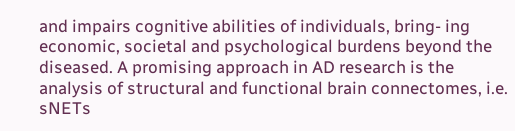and impairs cognitive abilities of individuals, bring- ing economic, societal and psychological burdens beyond the diseased. A promising approach in AD research is the analysis of structural and functional brain connectomes, i.e. sNETs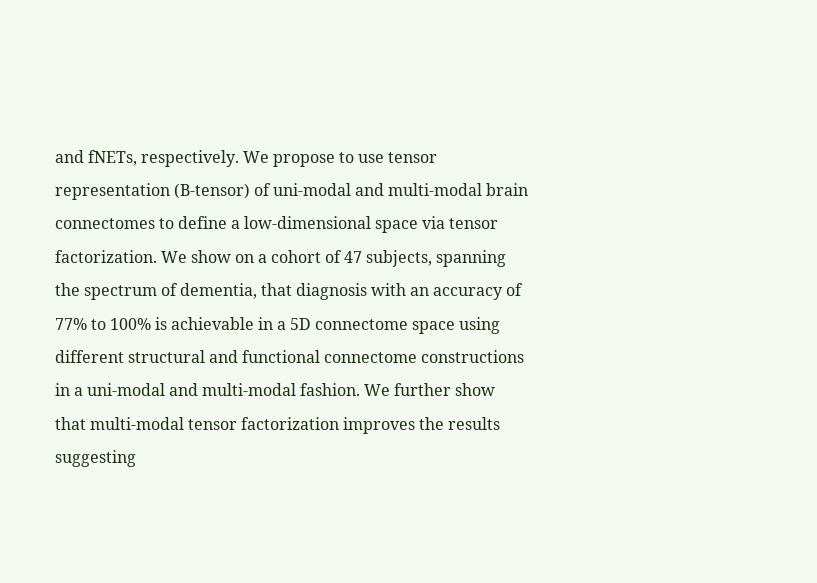and fNETs, respectively. We propose to use tensor representation (B-tensor) of uni-modal and multi-modal brain connectomes to define a low-dimensional space via tensor factorization. We show on a cohort of 47 subjects, spanning the spectrum of dementia, that diagnosis with an accuracy of 77% to 100% is achievable in a 5D connectome space using different structural and functional connectome constructions in a uni-modal and multi-modal fashion. We further show that multi-modal tensor factorization improves the results suggesting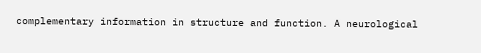complementary information in structure and function. A neurological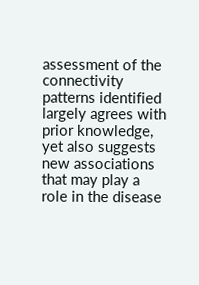assessment of the connectivity patterns identified largely agrees with prior knowledge, yet also suggests new associations that may play a role in the disease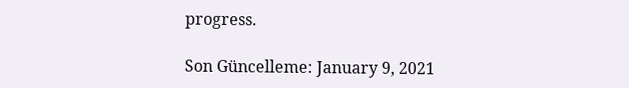progress.

Son Güncelleme: January 9, 2021